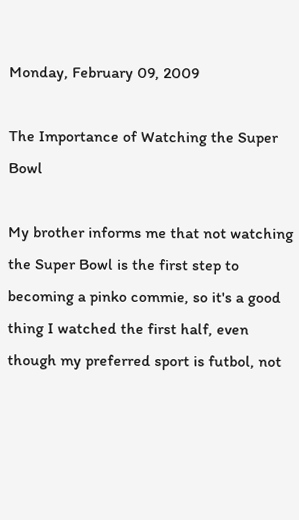Monday, February 09, 2009

The Importance of Watching the Super Bowl

My brother informs me that not watching the Super Bowl is the first step to becoming a pinko commie, so it's a good thing I watched the first half, even though my preferred sport is futbol, not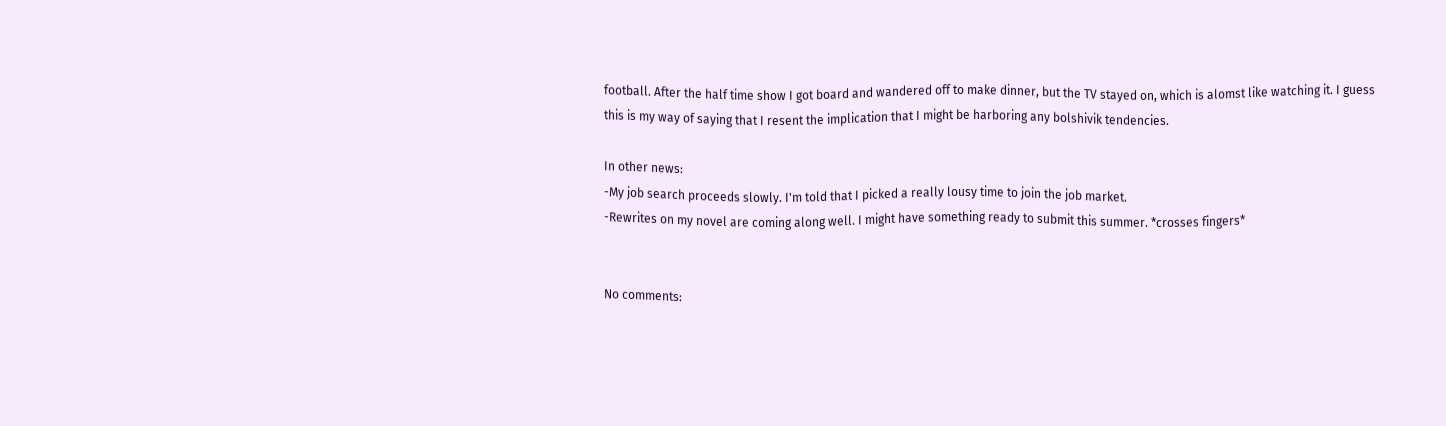football. After the half time show I got board and wandered off to make dinner, but the TV stayed on, which is alomst like watching it. I guess this is my way of saying that I resent the implication that I might be harboring any bolshivik tendencies.

In other news:
-My job search proceeds slowly. I'm told that I picked a really lousy time to join the job market.
-Rewrites on my novel are coming along well. I might have something ready to submit this summer. *crosses fingers*


No comments: